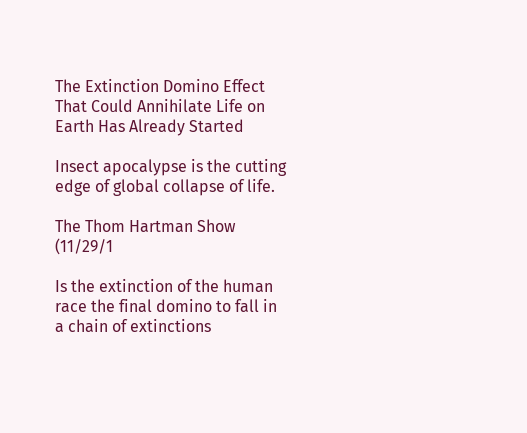The Extinction Domino Effect That Could Annihilate Life on Earth Has Already Started

Insect apocalypse is the cutting edge of global collapse of life.

The Thom Hartman Show (11/29/1

Is the extinction of the human race the final domino to fall in a chain of extinctions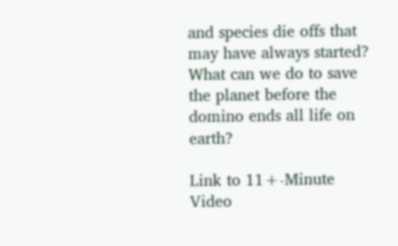and species die offs that may have always started? What can we do to save the planet before the domino ends all life on earth?

Link to 11+-Minute Video